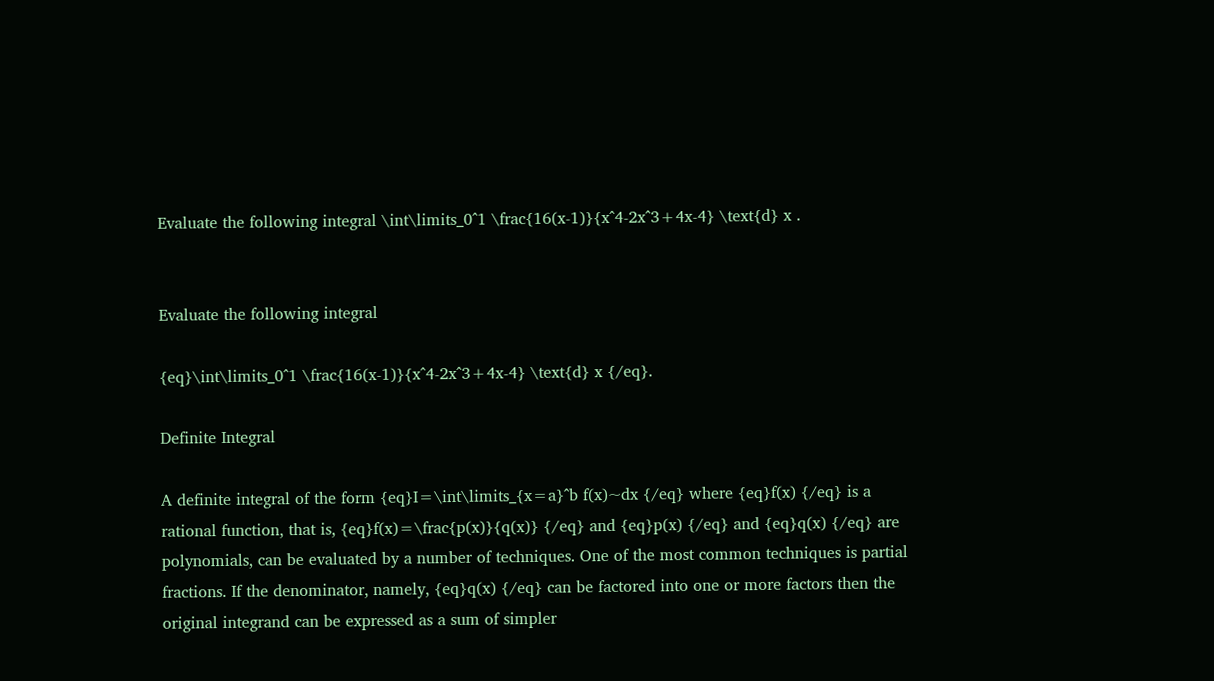Evaluate the following integral \int\limits_0^1 \frac{16(x-1)}{x^4-2x^3+4x-4} \text{d} x .


Evaluate the following integral

{eq}\int\limits_0^1 \frac{16(x-1)}{x^4-2x^3+4x-4} \text{d} x {/eq}.

Definite Integral

A definite integral of the form {eq}I=\int\limits_{x=a}^b f(x)~dx {/eq} where {eq}f(x) {/eq} is a rational function, that is, {eq}f(x)=\frac{p(x)}{q(x)} {/eq} and {eq}p(x) {/eq} and {eq}q(x) {/eq} are polynomials, can be evaluated by a number of techniques. One of the most common techniques is partial fractions. If the denominator, namely, {eq}q(x) {/eq} can be factored into one or more factors then the original integrand can be expressed as a sum of simpler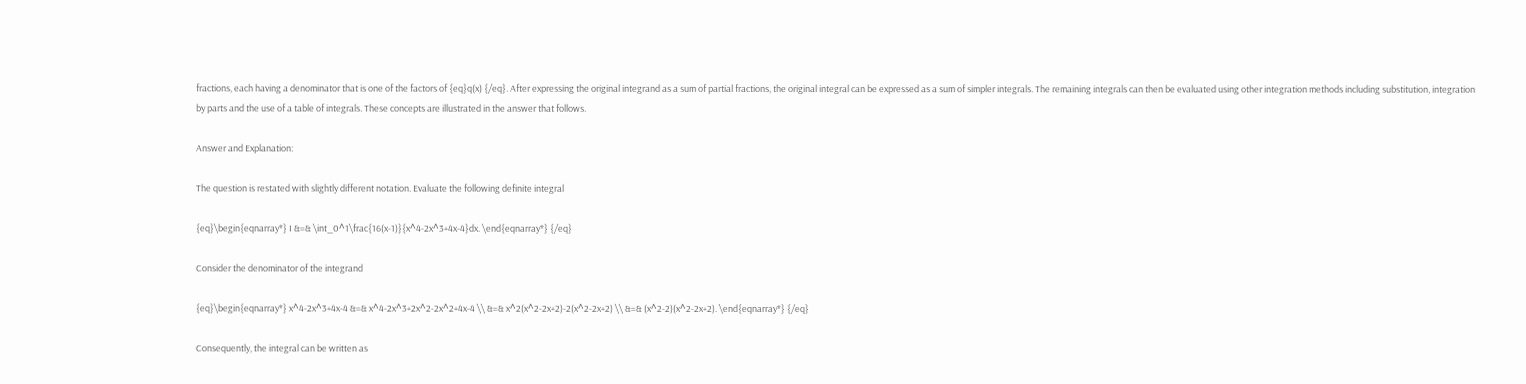fractions, each having a denominator that is one of the factors of {eq}q(x) {/eq}. After expressing the original integrand as a sum of partial fractions, the original integral can be expressed as a sum of simpler integrals. The remaining integrals can then be evaluated using other integration methods including substitution, integration by parts and the use of a table of integrals. These concepts are illustrated in the answer that follows.

Answer and Explanation:

The question is restated with slightly different notation. Evaluate the following definite integral

{eq}\begin{eqnarray*} I &=& \int_0^1\frac{16(x-1)}{x^4-2x^3+4x-4}dx. \end{eqnarray*} {/eq}

Consider the denominator of the integrand

{eq}\begin{eqnarray*} x^4-2x^3+4x-4 &=& x^4-2x^3+2x^2-2x^2+4x-4 \\ &=& x^2(x^2-2x+2)-2(x^2-2x+2) \\ &=& (x^2-2)(x^2-2x+2). \end{eqnarray*} {/eq}

Consequently, the integral can be written as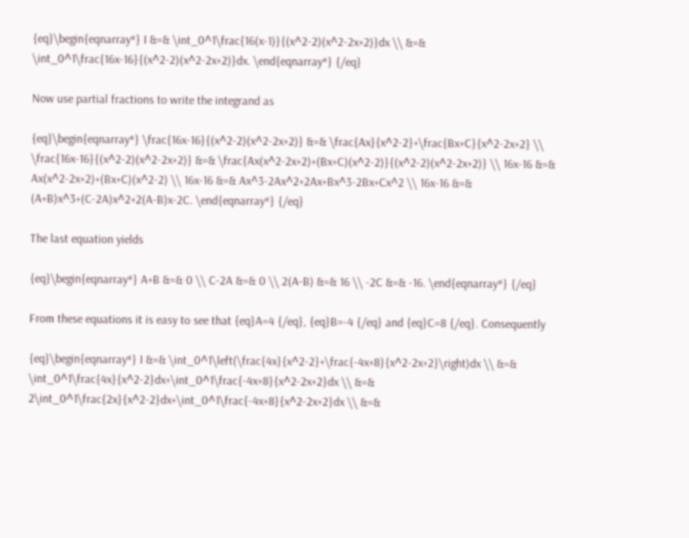{eq}\begin{eqnarray*} I &=& \int_0^1\frac{16(x-1)}{(x^2-2)(x^2-2x+2)}dx \\ &=& \int_0^1\frac{16x-16}{(x^2-2)(x^2-2x+2)}dx. \end{eqnarray*} {/eq}

Now use partial fractions to write the integrand as

{eq}\begin{eqnarray*} \frac{16x-16}{(x^2-2)(x^2-2x+2)} &=& \frac{Ax}{x^2-2}+\frac{Bx+C}{x^2-2x+2} \\ \frac{16x-16}{(x^2-2)(x^2-2x+2)} &=& \frac{Ax(x^2-2x+2)+(Bx+C)(x^2-2)}{(x^2-2)(x^2-2x+2)} \\ 16x-16 &=& Ax(x^2-2x+2)+(Bx+C)(x^2-2) \\ 16x-16 &=& Ax^3-2Ax^2+2Ax+Bx^3-2Bx+Cx^2 \\ 16x-16 &=& (A+B)x^3+(C-2A)x^2+2(A-B)x-2C. \end{eqnarray*} {/eq}

The last equation yields

{eq}\begin{eqnarray*} A+B &=& 0 \\ C-2A &=& 0 \\ 2(A-B) &=& 16 \\ -2C &=& -16. \end{eqnarray*} {/eq}

From these equations it is easy to see that {eq}A=4 {/eq}, {eq}B=-4 {/eq} and {eq}C=8 {/eq}. Consequently

{eq}\begin{eqnarray*} I &=& \int_0^1\left(\frac{4x}{x^2-2}+\frac{-4x+8}{x^2-2x+2}\right)dx \\ &=& \int_0^1\frac{4x}{x^2-2}dx+\int_0^1\frac{-4x+8}{x^2-2x+2}dx \\ &=& 2\int_0^1\frac{2x}{x^2-2}dx+\int_0^1\frac{-4x+8}{x^2-2x+2}dx \\ &=&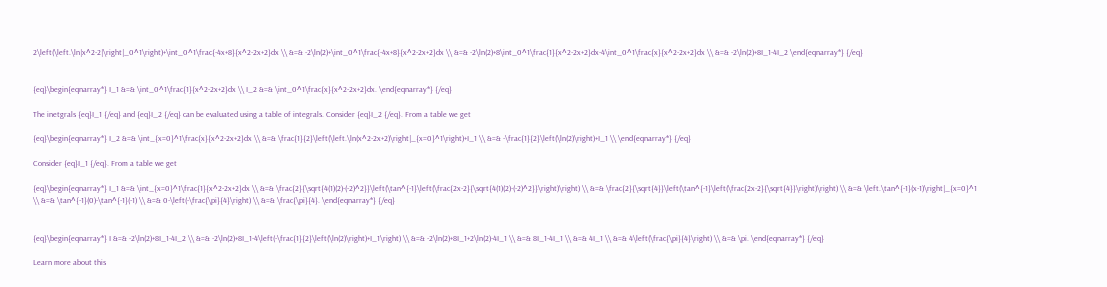2\left(\left.\ln|x^2-2|\right|_0^1\right)+\int_0^1\frac{-4x+8}{x^2-2x+2}dx \\ &=& -2\ln(2)+\int_0^1\frac{-4x+8}{x^2-2x+2}dx \\ &=& -2\ln(2)+8\int_0^1\frac{1}{x^2-2x+2}dx-4\int_0^1\frac{x}{x^2-2x+2}dx \\ &=& -2\ln(2)+8I_1-4I_2 \end{eqnarray*} {/eq}


{eq}\begin{eqnarray*} I_1 &=& \int_0^1\frac{1}{x^2-2x+2}dx \\ I_2 &=& \int_0^1\frac{x}{x^2-2x+2}dx. \end{eqnarray*} {/eq}

The inetgrals {eq}I_1 {/eq} and {eq}I_2 {/eq} can be evaluated using a table of integrals. Consider {eq}I_2 {/eq}. From a table we get

{eq}\begin{eqnarray*} I_2 &=& \int_{x=0}^1\frac{x}{x^2-2x+2}dx \\ &=& \frac{1}{2}\left(\left.\ln(x^2-2x+2)\right|_{x=0}^1\right)+I_1 \\ &=& -\frac{1}{2}\left(\ln(2)\right)+I_1 \\ \end{eqnarray*} {/eq}

Consider {eq}I_1 {/eq}. From a table we get

{eq}\begin{eqnarray*} I_1 &=& \int_{x=0}^1\frac{1}{x^2-2x+2}dx \\ &=& \frac{2}{\sqrt{4(1)(2)-(-2)^2}}\left(\tan^{-1}\left(\frac{2x-2}{\sqrt{4(1)(2)-(-2)^2}}\right)\right) \\ &=& \frac{2}{\sqrt{4}}\left(\tan^{-1}\left(\frac{2x-2}{\sqrt{4}}\right)\right) \\ &=& \left.\tan^{-1}(x-1)\right|_{x=0}^1 \\ &=& \tan^{-1}(0)-\tan^{-1}(-1) \\ &=& 0-\left(-\frac{\pi}{4}\right) \\ &=& \frac{\pi}{4}. \end{eqnarray*} {/eq}


{eq}\begin{eqnarray*} I &=& -2\ln(2)+8I_1-4I_2 \\ &=& -2\ln(2)+8I_1-4\left(-\frac{1}{2}\left(\ln(2)\right)+I_1\right) \\ &=& -2\ln(2)+8I_1+2\ln(2)-4I_1 \\ &=& 8I_1-4I_1 \\ &=& 4I_1 \\ &=& 4\left(\frac{\pi}{4}\right) \\ &=& \pi. \end{eqnarray*} {/eq}

Learn more about this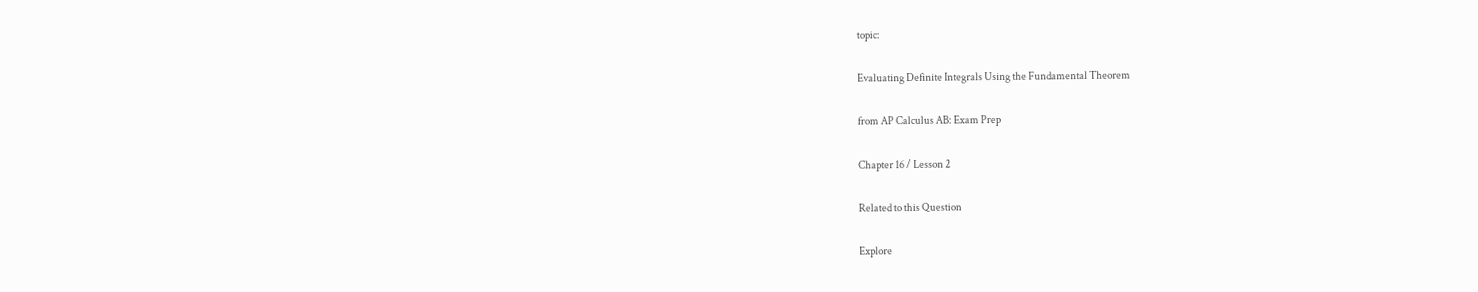topic:

Evaluating Definite Integrals Using the Fundamental Theorem

from AP Calculus AB: Exam Prep

Chapter 16 / Lesson 2

Related to this Question

Explore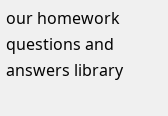our homework questions and answers library